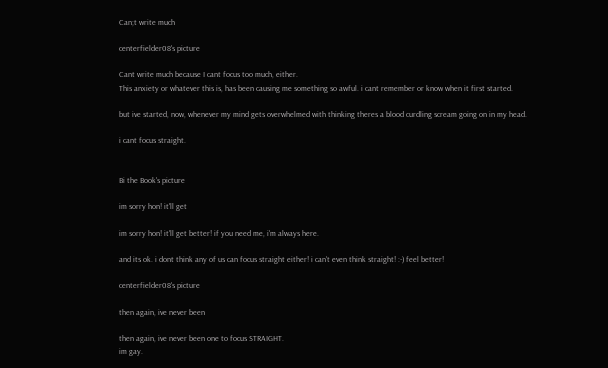Can;t write much

centerfielder08's picture

Cant write much because I cant focus too much, either.
This anxiety or whatever this is, has been causing me something so awful. i cant remember or know when it first started.

but ive started, now, whenever my mind gets overwhelmed with thinking theres a blood curdling scream going on in my head.

i cant focus straight.


Bi the Book's picture

im sorry hon! it'll get

im sorry hon! it'll get better! if you need me, i'm always here.

and its ok. i dont think any of us can focus straight either! i can't even think straight! :-) feel better!

centerfielder08's picture

then again, ive never been

then again, ive never been one to focus STRAIGHT.
im gay.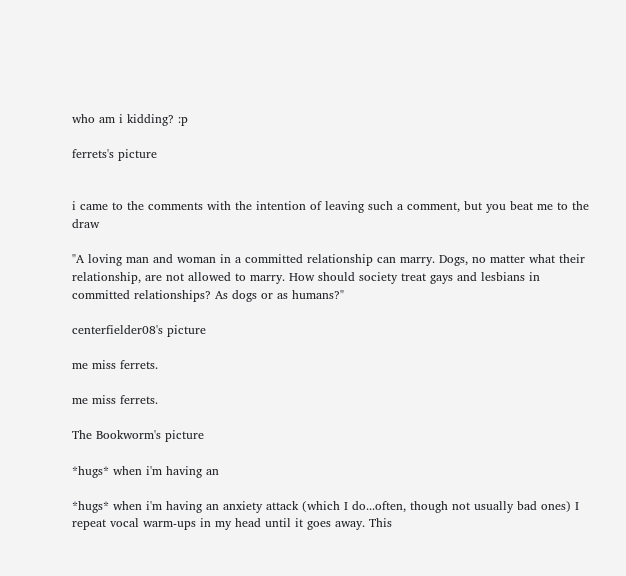who am i kidding? :p

ferrets's picture


i came to the comments with the intention of leaving such a comment, but you beat me to the draw

"A loving man and woman in a committed relationship can marry. Dogs, no matter what their relationship, are not allowed to marry. How should society treat gays and lesbians in committed relationships? As dogs or as humans?"

centerfielder08's picture

me miss ferrets.

me miss ferrets.

The Bookworm's picture

*hugs* when i'm having an

*hugs* when i'm having an anxiety attack (which I do...often, though not usually bad ones) I repeat vocal warm-ups in my head until it goes away. This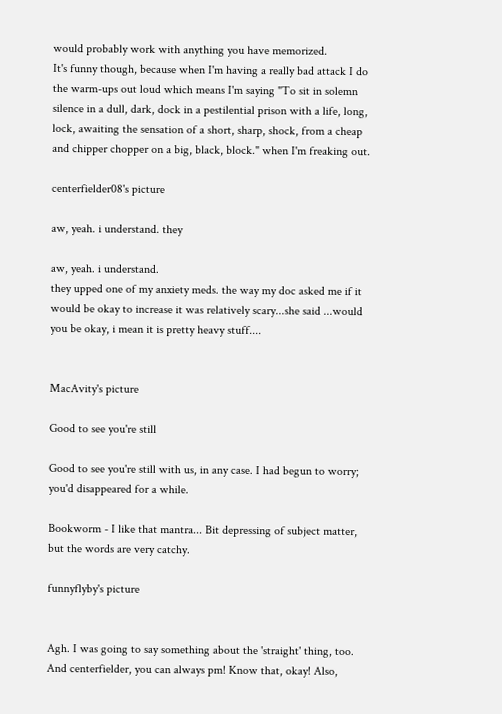would probably work with anything you have memorized.
It's funny though, because when I'm having a really bad attack I do the warm-ups out loud which means I'm saying "To sit in solemn silence in a dull, dark, dock in a pestilential prison with a life, long, lock, awaiting the sensation of a short, sharp, shock, from a cheap and chipper chopper on a big, black, block." when I'm freaking out.

centerfielder08's picture

aw, yeah. i understand. they

aw, yeah. i understand.
they upped one of my anxiety meds. the way my doc asked me if it would be okay to increase it was relatively scary...she said ...would you be okay, i mean it is pretty heavy stuff....


MacAvity's picture

Good to see you're still

Good to see you're still with us, in any case. I had begun to worry; you'd disappeared for a while.

Bookworm - I like that mantra... Bit depressing of subject matter, but the words are very catchy.

funnyflyby's picture


Agh. I was going to say something about the 'straight' thing, too. And centerfielder, you can always pm! Know that, okay! Also,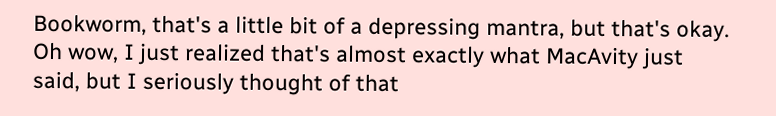Bookworm, that's a little bit of a depressing mantra, but that's okay. Oh wow, I just realized that's almost exactly what MacAvity just said, but I seriously thought of that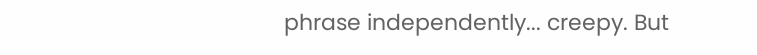phrase independently... creepy. But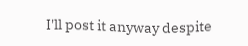I'll post it anyway despite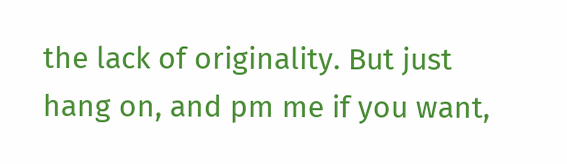the lack of originality. But just hang on, and pm me if you want,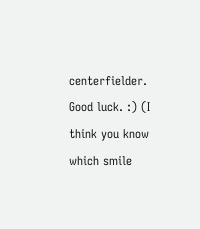centerfielder. Good luck. :) (I think you know which smile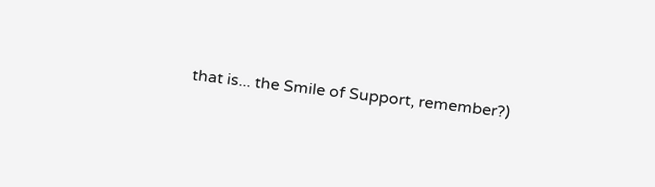that is... the Smile of Support, remember?)